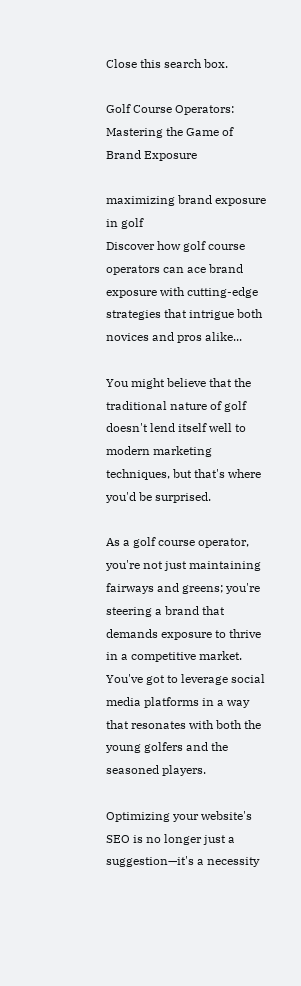Close this search box.

Golf Course Operators: Mastering the Game of Brand Exposure

maximizing brand exposure in golf
Discover how golf course operators can ace brand exposure with cutting-edge strategies that intrigue both novices and pros alike...

You might believe that the traditional nature of golf doesn't lend itself well to modern marketing techniques, but that's where you'd be surprised.

As a golf course operator, you're not just maintaining fairways and greens; you're steering a brand that demands exposure to thrive in a competitive market. You've got to leverage social media platforms in a way that resonates with both the young golfers and the seasoned players.

Optimizing your website's SEO is no longer just a suggestion—it's a necessity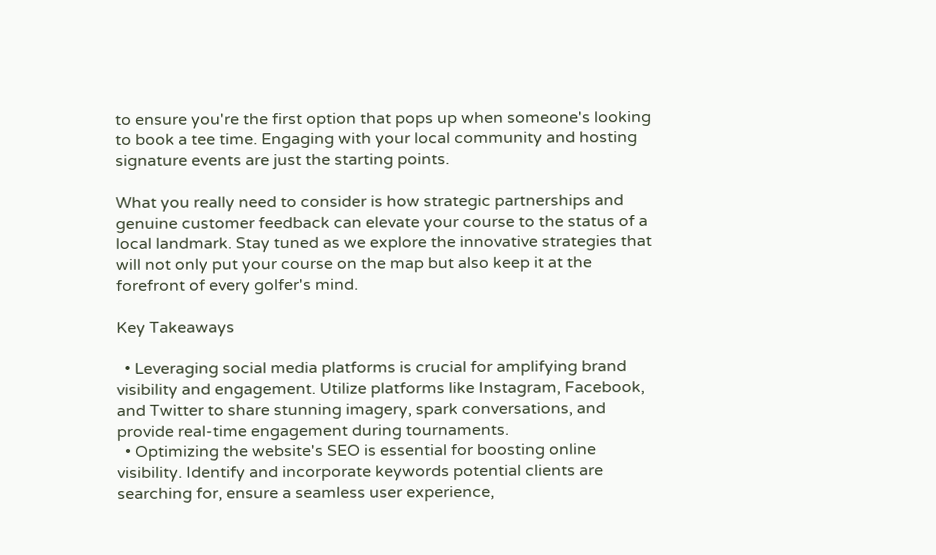to ensure you're the first option that pops up when someone's looking to book a tee time. Engaging with your local community and hosting signature events are just the starting points.

What you really need to consider is how strategic partnerships and genuine customer feedback can elevate your course to the status of a local landmark. Stay tuned as we explore the innovative strategies that will not only put your course on the map but also keep it at the forefront of every golfer's mind.

Key Takeaways

  • Leveraging social media platforms is crucial for amplifying brand visibility and engagement. Utilize platforms like Instagram, Facebook, and Twitter to share stunning imagery, spark conversations, and provide real-time engagement during tournaments.
  • Optimizing the website's SEO is essential for boosting online visibility. Identify and incorporate keywords potential clients are searching for, ensure a seamless user experience,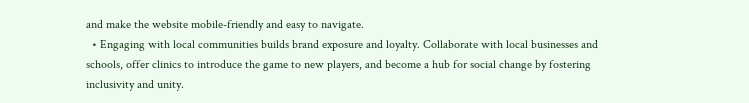and make the website mobile-friendly and easy to navigate.
  • Engaging with local communities builds brand exposure and loyalty. Collaborate with local businesses and schools, offer clinics to introduce the game to new players, and become a hub for social change by fostering inclusivity and unity.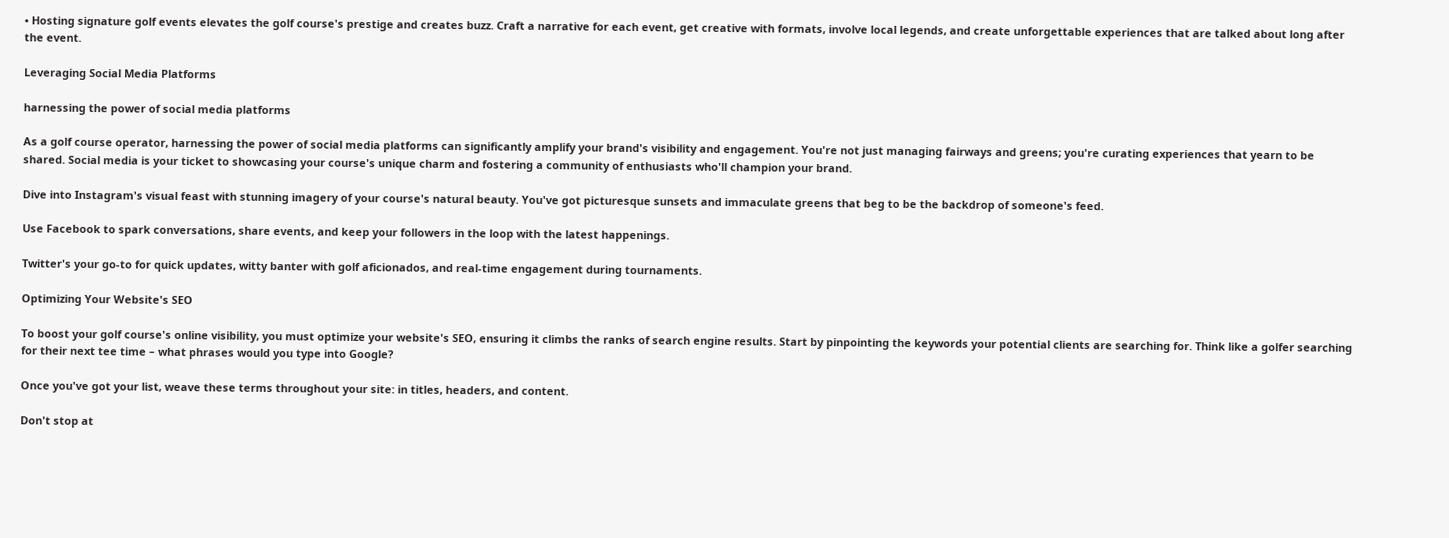• Hosting signature golf events elevates the golf course's prestige and creates buzz. Craft a narrative for each event, get creative with formats, involve local legends, and create unforgettable experiences that are talked about long after the event.

Leveraging Social Media Platforms

harnessing the power of social media platforms

As a golf course operator, harnessing the power of social media platforms can significantly amplify your brand's visibility and engagement. You're not just managing fairways and greens; you're curating experiences that yearn to be shared. Social media is your ticket to showcasing your course's unique charm and fostering a community of enthusiasts who'll champion your brand.

Dive into Instagram's visual feast with stunning imagery of your course's natural beauty. You've got picturesque sunsets and immaculate greens that beg to be the backdrop of someone's feed.

Use Facebook to spark conversations, share events, and keep your followers in the loop with the latest happenings.

Twitter's your go-to for quick updates, witty banter with golf aficionados, and real-time engagement during tournaments.

Optimizing Your Website's SEO

To boost your golf course's online visibility, you must optimize your website's SEO, ensuring it climbs the ranks of search engine results. Start by pinpointing the keywords your potential clients are searching for. Think like a golfer searching for their next tee time – what phrases would you type into Google?

Once you've got your list, weave these terms throughout your site: in titles, headers, and content.

Don't stop at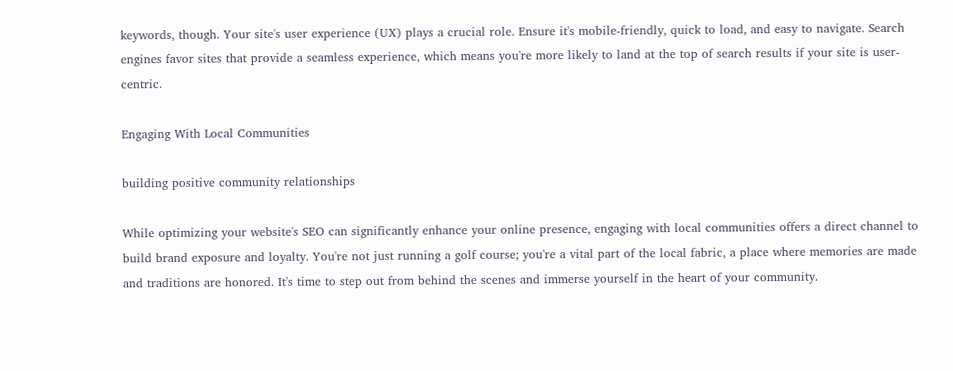keywords, though. Your site's user experience (UX) plays a crucial role. Ensure it's mobile-friendly, quick to load, and easy to navigate. Search engines favor sites that provide a seamless experience, which means you're more likely to land at the top of search results if your site is user-centric.

Engaging With Local Communities

building positive community relationships

While optimizing your website's SEO can significantly enhance your online presence, engaging with local communities offers a direct channel to build brand exposure and loyalty. You're not just running a golf course; you're a vital part of the local fabric, a place where memories are made and traditions are honored. It's time to step out from behind the scenes and immerse yourself in the heart of your community.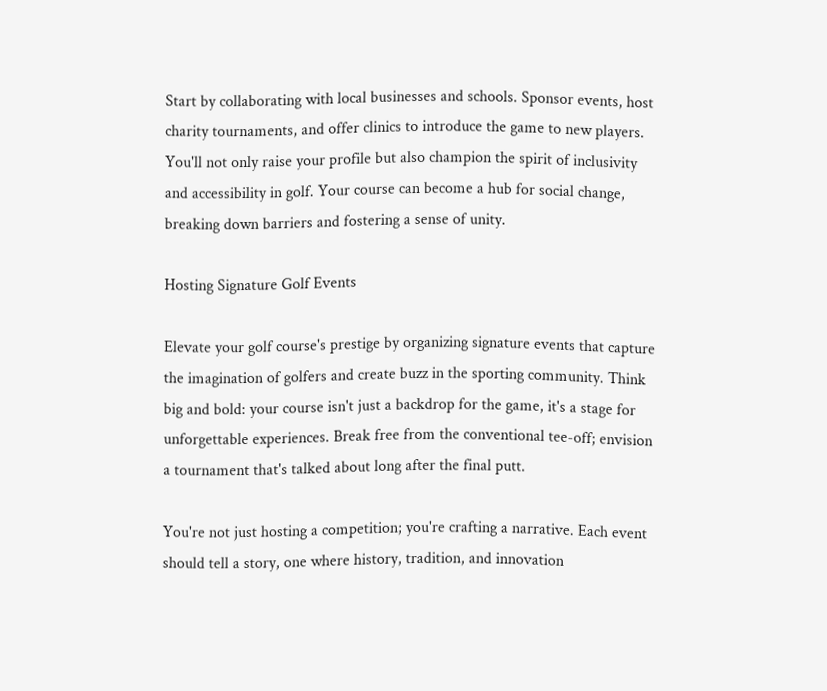Start by collaborating with local businesses and schools. Sponsor events, host charity tournaments, and offer clinics to introduce the game to new players. You'll not only raise your profile but also champion the spirit of inclusivity and accessibility in golf. Your course can become a hub for social change, breaking down barriers and fostering a sense of unity.

Hosting Signature Golf Events

Elevate your golf course's prestige by organizing signature events that capture the imagination of golfers and create buzz in the sporting community. Think big and bold: your course isn't just a backdrop for the game, it's a stage for unforgettable experiences. Break free from the conventional tee-off; envision a tournament that's talked about long after the final putt.

You're not just hosting a competition; you're crafting a narrative. Each event should tell a story, one where history, tradition, and innovation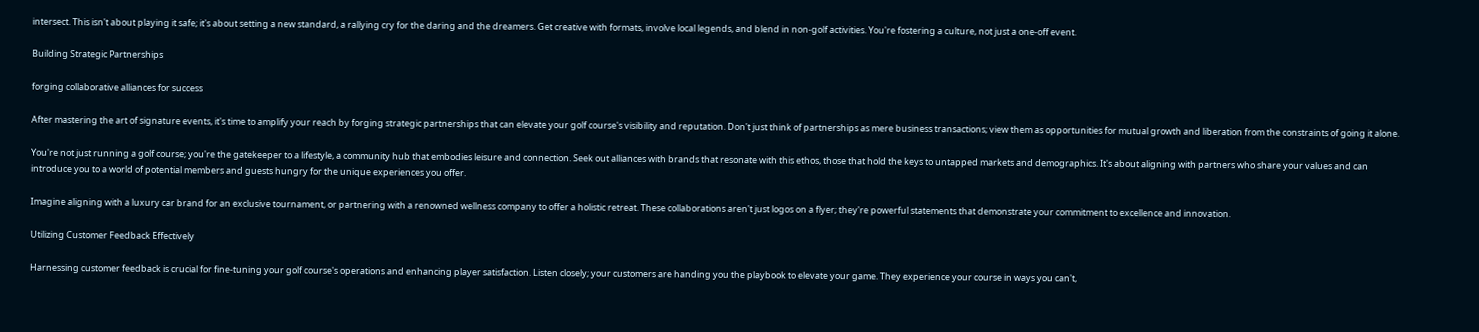intersect. This isn't about playing it safe; it's about setting a new standard, a rallying cry for the daring and the dreamers. Get creative with formats, involve local legends, and blend in non-golf activities. You're fostering a culture, not just a one-off event.

Building Strategic Partnerships

forging collaborative alliances for success

After mastering the art of signature events, it's time to amplify your reach by forging strategic partnerships that can elevate your golf course's visibility and reputation. Don't just think of partnerships as mere business transactions; view them as opportunities for mutual growth and liberation from the constraints of going it alone.

You're not just running a golf course; you're the gatekeeper to a lifestyle, a community hub that embodies leisure and connection. Seek out alliances with brands that resonate with this ethos, those that hold the keys to untapped markets and demographics. It's about aligning with partners who share your values and can introduce you to a world of potential members and guests hungry for the unique experiences you offer.

Imagine aligning with a luxury car brand for an exclusive tournament, or partnering with a renowned wellness company to offer a holistic retreat. These collaborations aren't just logos on a flyer; they're powerful statements that demonstrate your commitment to excellence and innovation.

Utilizing Customer Feedback Effectively

Harnessing customer feedback is crucial for fine-tuning your golf course's operations and enhancing player satisfaction. Listen closely; your customers are handing you the playbook to elevate your game. They experience your course in ways you can't,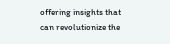offering insights that can revolutionize the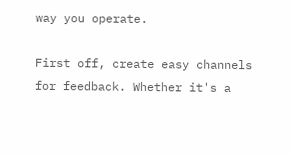way you operate.

First off, create easy channels for feedback. Whether it's a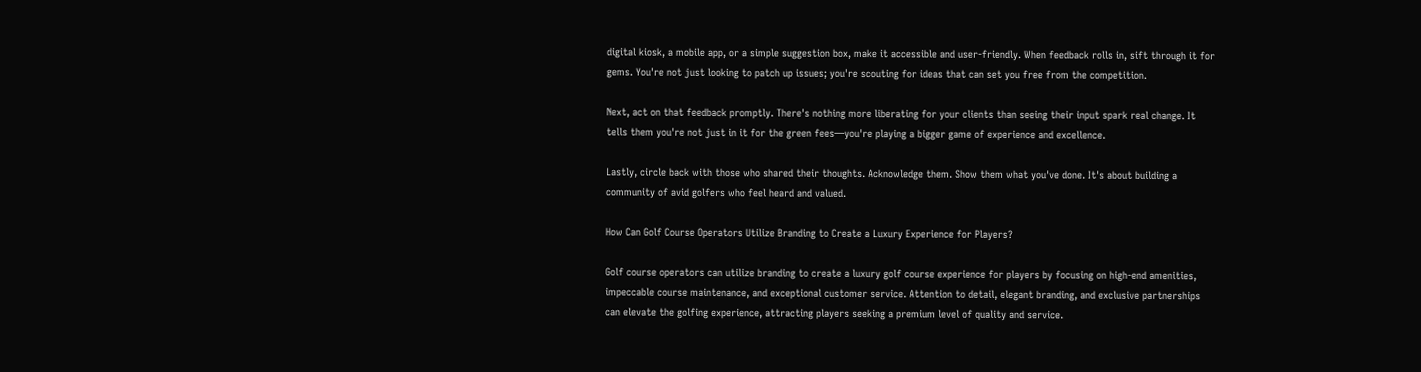digital kiosk, a mobile app, or a simple suggestion box, make it accessible and user-friendly. When feedback rolls in, sift through it for gems. You're not just looking to patch up issues; you're scouting for ideas that can set you free from the competition.

Next, act on that feedback promptly. There's nothing more liberating for your clients than seeing their input spark real change. It tells them you're not just in it for the green fees—you're playing a bigger game of experience and excellence.

Lastly, circle back with those who shared their thoughts. Acknowledge them. Show them what you've done. It's about building a community of avid golfers who feel heard and valued.

How Can Golf Course Operators Utilize Branding to Create a Luxury Experience for Players?

Golf course operators can utilize branding to create a luxury golf course experience for players by focusing on high-end amenities, impeccable course maintenance, and exceptional customer service. Attention to detail, elegant branding, and exclusive partnerships can elevate the golfing experience, attracting players seeking a premium level of quality and service.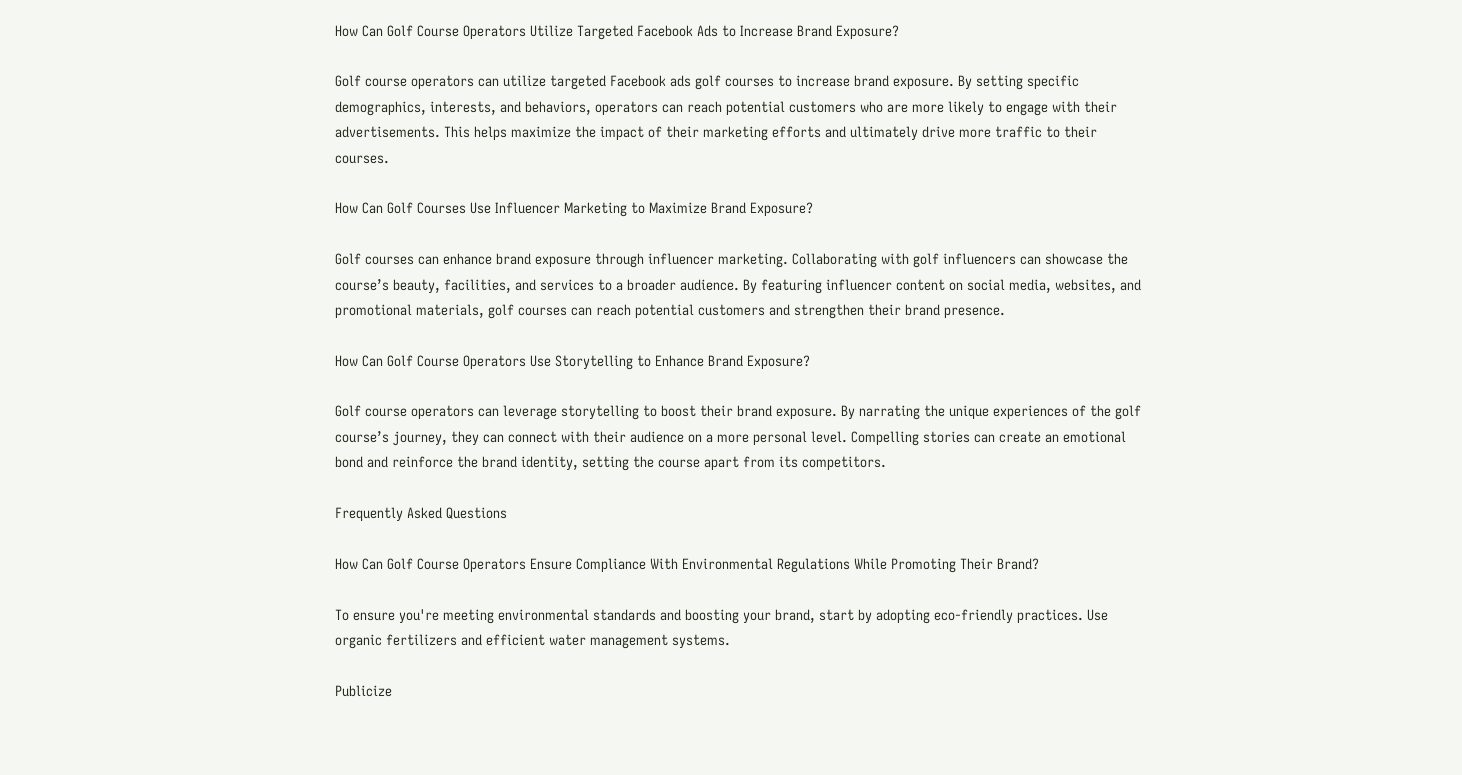How Can Golf Course Operators Utilize Targeted Facebook Ads to Increase Brand Exposure?

Golf course operators can utilize targeted Facebook ads golf courses to increase brand exposure. By setting specific demographics, interests, and behaviors, operators can reach potential customers who are more likely to engage with their advertisements. This helps maximize the impact of their marketing efforts and ultimately drive more traffic to their courses.

How Can Golf Courses Use Influencer Marketing to Maximize Brand Exposure?

Golf courses can enhance brand exposure through influencer marketing. Collaborating with golf influencers can showcase the course’s beauty, facilities, and services to a broader audience. By featuring influencer content on social media, websites, and promotional materials, golf courses can reach potential customers and strengthen their brand presence.

How Can Golf Course Operators Use Storytelling to Enhance Brand Exposure?

Golf course operators can leverage storytelling to boost their brand exposure. By narrating the unique experiences of the golf course’s journey, they can connect with their audience on a more personal level. Compelling stories can create an emotional bond and reinforce the brand identity, setting the course apart from its competitors.

Frequently Asked Questions

How Can Golf Course Operators Ensure Compliance With Environmental Regulations While Promoting Their Brand?

To ensure you're meeting environmental standards and boosting your brand, start by adopting eco-friendly practices. Use organic fertilizers and efficient water management systems.

Publicize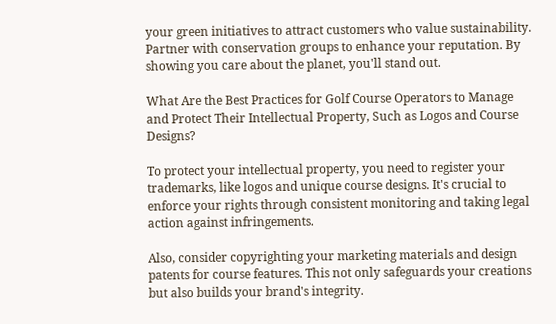your green initiatives to attract customers who value sustainability. Partner with conservation groups to enhance your reputation. By showing you care about the planet, you'll stand out.

What Are the Best Practices for Golf Course Operators to Manage and Protect Their Intellectual Property, Such as Logos and Course Designs?

To protect your intellectual property, you need to register your trademarks, like logos and unique course designs. It's crucial to enforce your rights through consistent monitoring and taking legal action against infringements.

Also, consider copyrighting your marketing materials and design patents for course features. This not only safeguards your creations but also builds your brand's integrity.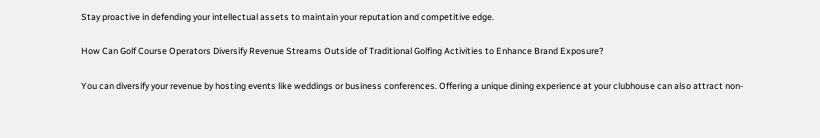Stay proactive in defending your intellectual assets to maintain your reputation and competitive edge.

How Can Golf Course Operators Diversify Revenue Streams Outside of Traditional Golfing Activities to Enhance Brand Exposure?

You can diversify your revenue by hosting events like weddings or business conferences. Offering a unique dining experience at your clubhouse can also attract non-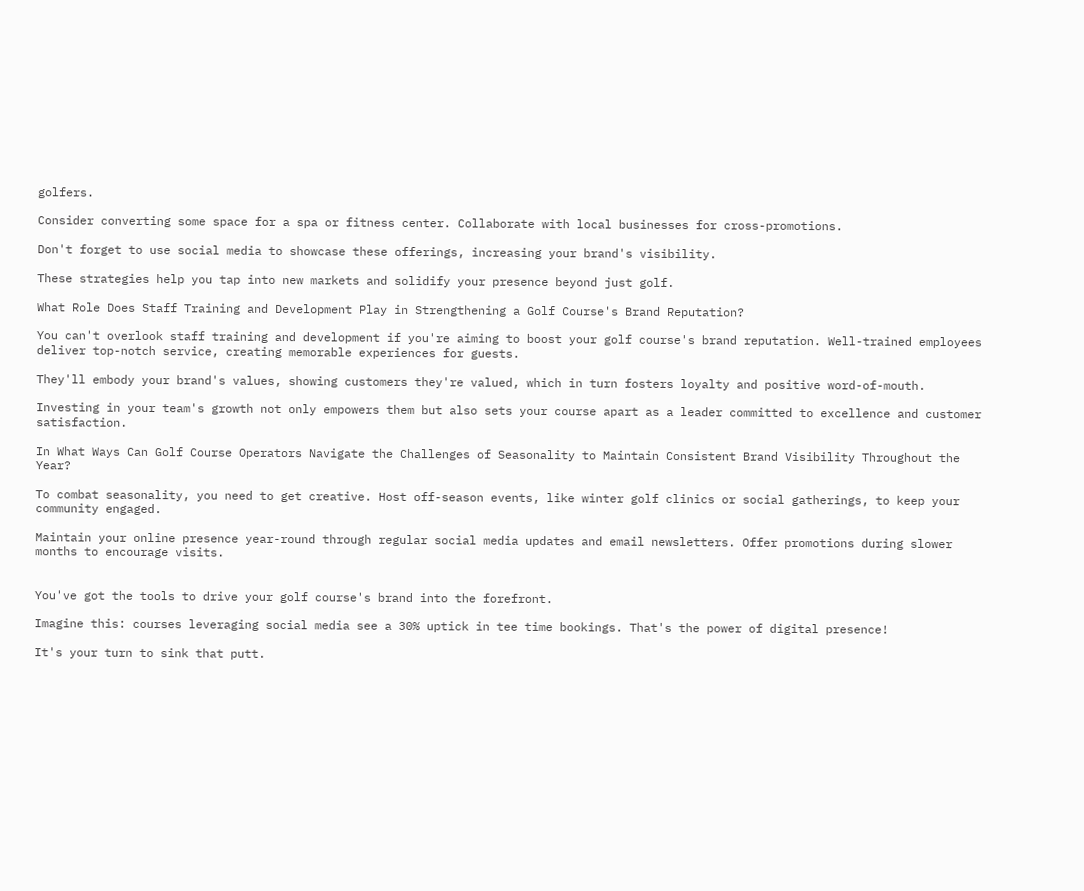golfers.

Consider converting some space for a spa or fitness center. Collaborate with local businesses for cross-promotions.

Don't forget to use social media to showcase these offerings, increasing your brand's visibility.

These strategies help you tap into new markets and solidify your presence beyond just golf.

What Role Does Staff Training and Development Play in Strengthening a Golf Course's Brand Reputation?

You can't overlook staff training and development if you're aiming to boost your golf course's brand reputation. Well-trained employees deliver top-notch service, creating memorable experiences for guests.

They'll embody your brand's values, showing customers they're valued, which in turn fosters loyalty and positive word-of-mouth.

Investing in your team's growth not only empowers them but also sets your course apart as a leader committed to excellence and customer satisfaction.

In What Ways Can Golf Course Operators Navigate the Challenges of Seasonality to Maintain Consistent Brand Visibility Throughout the Year?

To combat seasonality, you need to get creative. Host off-season events, like winter golf clinics or social gatherings, to keep your community engaged.

Maintain your online presence year-round through regular social media updates and email newsletters. Offer promotions during slower months to encourage visits.


You've got the tools to drive your golf course's brand into the forefront.

Imagine this: courses leveraging social media see a 30% uptick in tee time bookings. That's the power of digital presence!

It's your turn to sink that putt.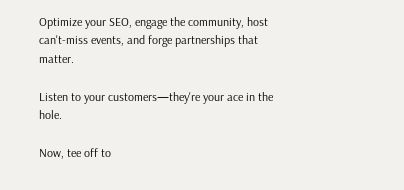Optimize your SEO, engage the community, host can't-miss events, and forge partnerships that matter.

Listen to your customers—they're your ace in the hole.

Now, tee off to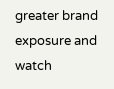greater brand exposure and watch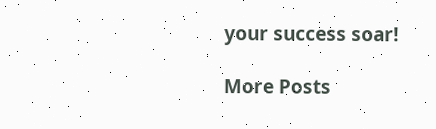your success soar!

More Posts